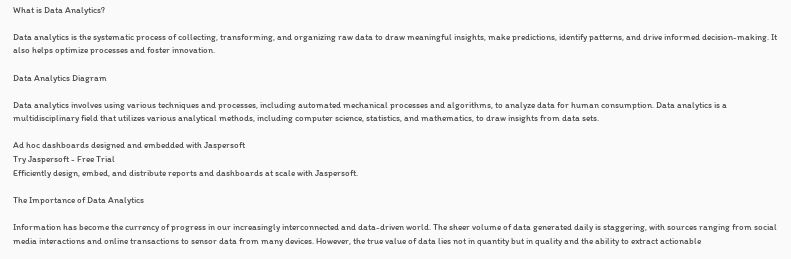What is Data Analytics?

Data analytics is the systematic process of collecting, transforming, and organizing raw data to draw meaningful insights, make predictions, identify patterns, and drive informed decision-making. It also helps optimize processes and foster innovation.

Data Analytics Diagram

Data analytics involves using various techniques and processes, including automated mechanical processes and algorithms, to analyze data for human consumption. Data analytics is a multidisciplinary field that utilizes various analytical methods, including computer science, statistics, and mathematics, to draw insights from data sets.

Ad hoc dashboards designed and embedded with Jaspersoft
Try Jaspersoft - Free Trial
Efficiently design, embed, and distribute reports and dashboards at scale with Jaspersoft.

The Importance of Data Analytics

Information has become the currency of progress in our increasingly interconnected and data-driven world. The sheer volume of data generated daily is staggering, with sources ranging from social media interactions and online transactions to sensor data from many devices. However, the true value of data lies not in quantity but in quality and the ability to extract actionable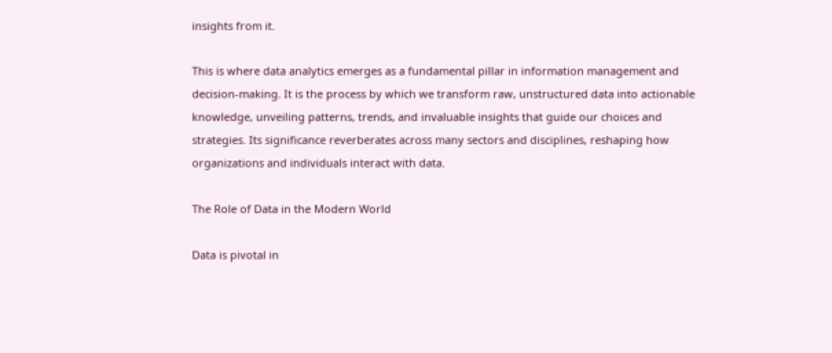insights from it.

This is where data analytics emerges as a fundamental pillar in information management and decision-making. It is the process by which we transform raw, unstructured data into actionable knowledge, unveiling patterns, trends, and invaluable insights that guide our choices and strategies. Its significance reverberates across many sectors and disciplines, reshaping how organizations and individuals interact with data.

The Role of Data in the Modern World

Data is pivotal in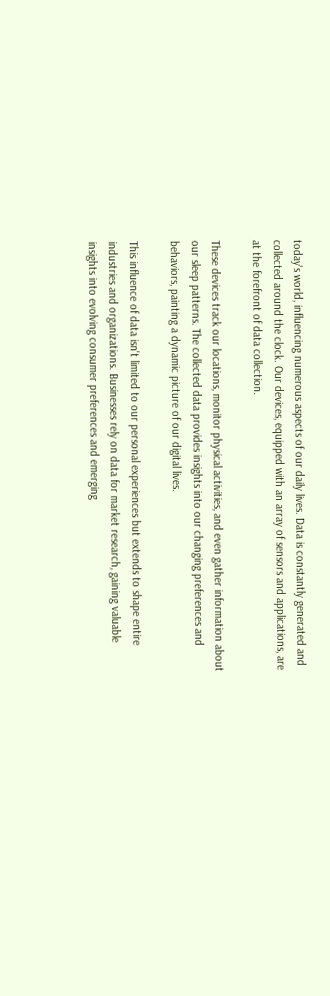today's world, influencing numerous aspects of our daily lives. Data is constantly generated and collected around the clock. Our devices, equipped with an array of sensors and applications, are at the forefront of data collection.

These devices track our locations, monitor physical activities, and even gather information about our sleep patterns. The collected data provides insights into our changing preferences and behaviors, painting a dynamic picture of our digital lives.

This influence of data isn't limited to our personal experiences but extends to shape entire industries and organizations. Businesses rely on data for market research, gaining valuable insights into evolving consumer preferences and emerging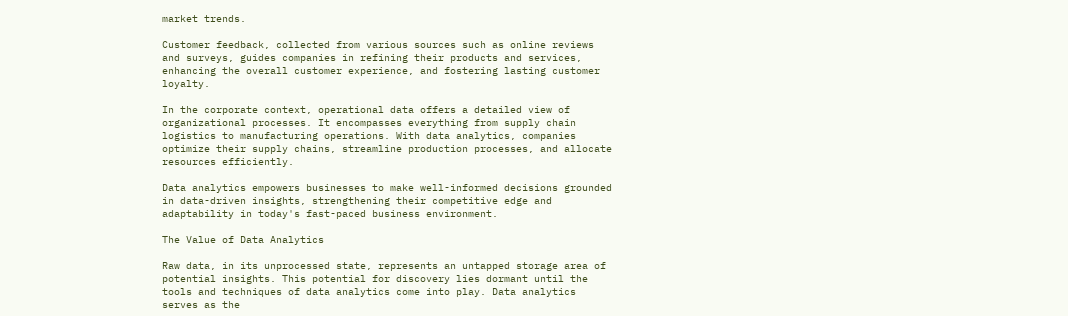market trends.

Customer feedback, collected from various sources such as online reviews and surveys, guides companies in refining their products and services, enhancing the overall customer experience, and fostering lasting customer loyalty.

In the corporate context, operational data offers a detailed view of organizational processes. It encompasses everything from supply chain logistics to manufacturing operations. With data analytics, companies optimize their supply chains, streamline production processes, and allocate resources efficiently.

Data analytics empowers businesses to make well-informed decisions grounded in data-driven insights, strengthening their competitive edge and adaptability in today's fast-paced business environment.

The Value of Data Analytics

Raw data, in its unprocessed state, represents an untapped storage area of potential insights. This potential for discovery lies dormant until the tools and techniques of data analytics come into play. Data analytics serves as the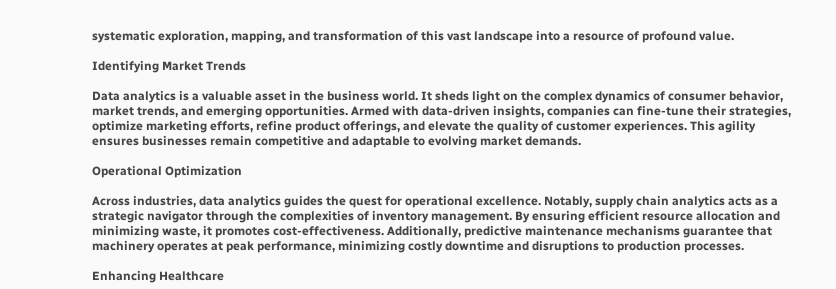systematic exploration, mapping, and transformation of this vast landscape into a resource of profound value.

Identifying Market Trends

Data analytics is a valuable asset in the business world. It sheds light on the complex dynamics of consumer behavior, market trends, and emerging opportunities. Armed with data-driven insights, companies can fine-tune their strategies, optimize marketing efforts, refine product offerings, and elevate the quality of customer experiences. This agility ensures businesses remain competitive and adaptable to evolving market demands.

Operational Optimization

Across industries, data analytics guides the quest for operational excellence. Notably, supply chain analytics acts as a strategic navigator through the complexities of inventory management. By ensuring efficient resource allocation and minimizing waste, it promotes cost-effectiveness. Additionally, predictive maintenance mechanisms guarantee that machinery operates at peak performance, minimizing costly downtime and disruptions to production processes.

Enhancing Healthcare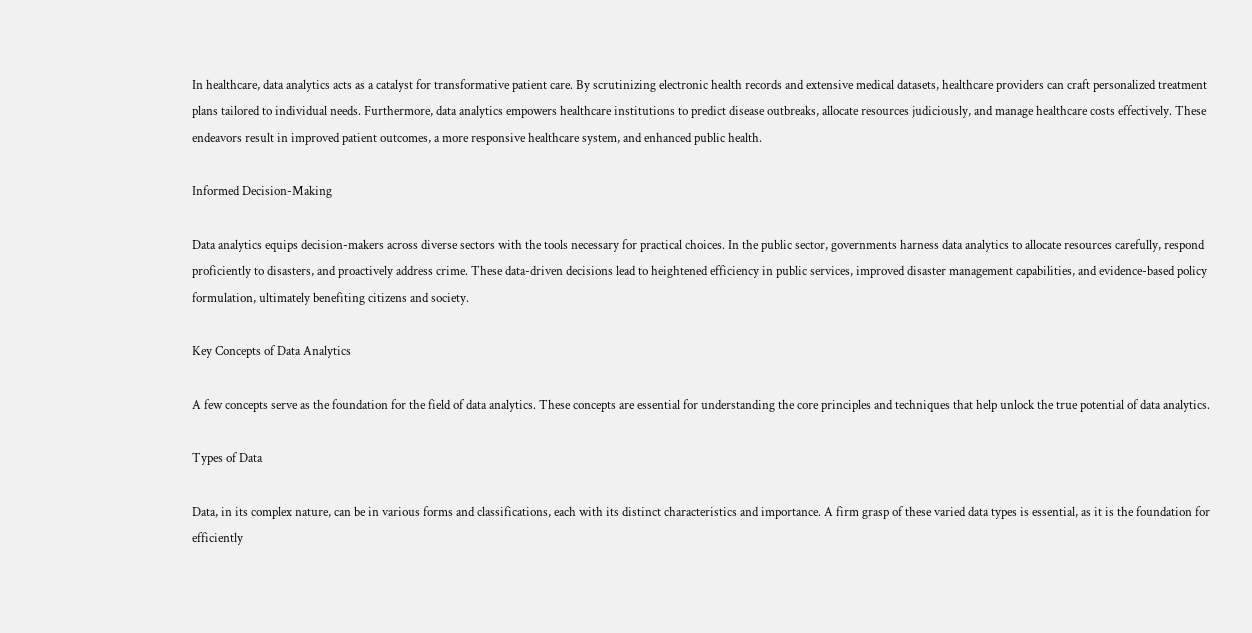In healthcare, data analytics acts as a catalyst for transformative patient care. By scrutinizing electronic health records and extensive medical datasets, healthcare providers can craft personalized treatment plans tailored to individual needs. Furthermore, data analytics empowers healthcare institutions to predict disease outbreaks, allocate resources judiciously, and manage healthcare costs effectively. These endeavors result in improved patient outcomes, a more responsive healthcare system, and enhanced public health.

Informed Decision-Making

Data analytics equips decision-makers across diverse sectors with the tools necessary for practical choices. In the public sector, governments harness data analytics to allocate resources carefully, respond proficiently to disasters, and proactively address crime. These data-driven decisions lead to heightened efficiency in public services, improved disaster management capabilities, and evidence-based policy formulation, ultimately benefiting citizens and society.

Key Concepts of Data Analytics

A few concepts serve as the foundation for the field of data analytics. These concepts are essential for understanding the core principles and techniques that help unlock the true potential of data analytics.

Types of Data

Data, in its complex nature, can be in various forms and classifications, each with its distinct characteristics and importance. A firm grasp of these varied data types is essential, as it is the foundation for efficiently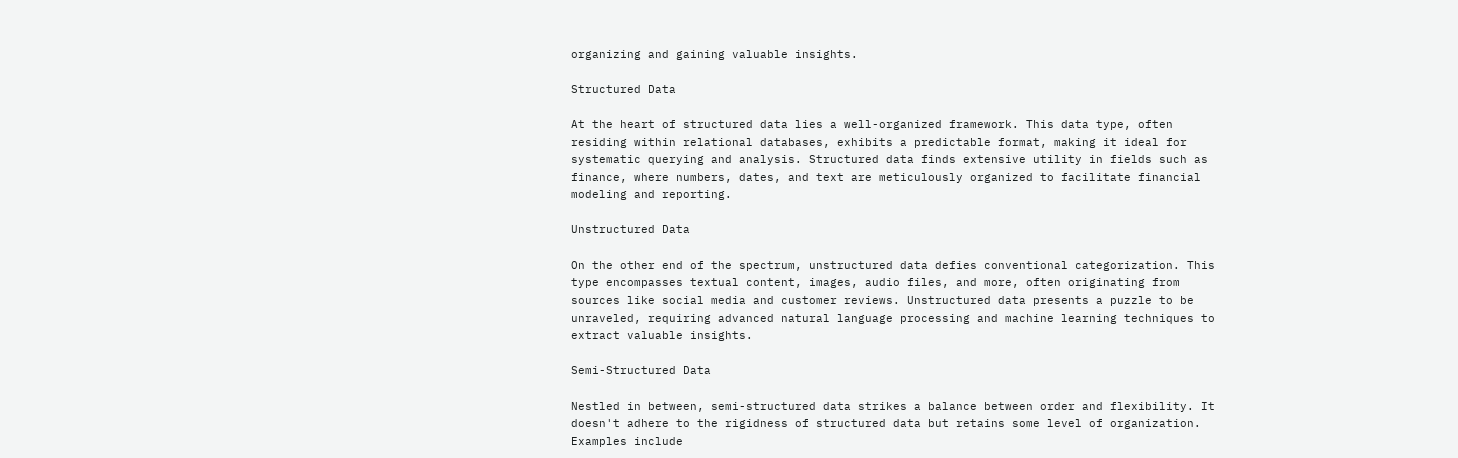organizing and gaining valuable insights.

Structured Data

At the heart of structured data lies a well-organized framework. This data type, often residing within relational databases, exhibits a predictable format, making it ideal for systematic querying and analysis. Structured data finds extensive utility in fields such as finance, where numbers, dates, and text are meticulously organized to facilitate financial modeling and reporting.

Unstructured Data

On the other end of the spectrum, unstructured data defies conventional categorization. This type encompasses textual content, images, audio files, and more, often originating from sources like social media and customer reviews. Unstructured data presents a puzzle to be unraveled, requiring advanced natural language processing and machine learning techniques to extract valuable insights.

Semi-Structured Data

Nestled in between, semi-structured data strikes a balance between order and flexibility. It doesn't adhere to the rigidness of structured data but retains some level of organization. Examples include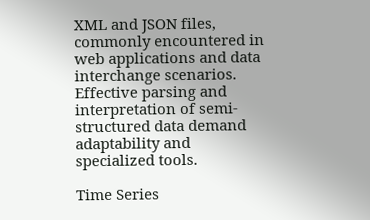XML and JSON files, commonly encountered in web applications and data interchange scenarios. Effective parsing and interpretation of semi-structured data demand adaptability and specialized tools.

Time Series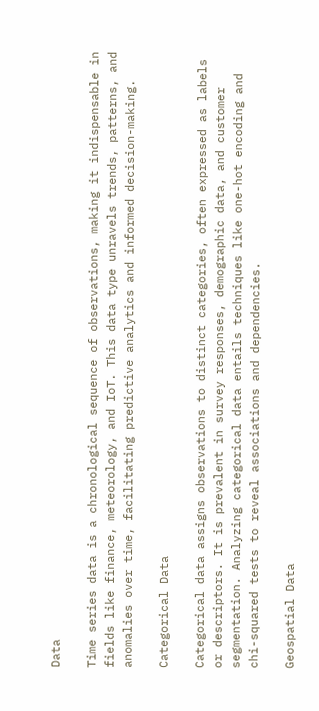Data

Time series data is a chronological sequence of observations, making it indispensable in fields like finance, meteorology, and IoT. This data type unravels trends, patterns, and anomalies over time, facilitating predictive analytics and informed decision-making.

Categorical Data

Categorical data assigns observations to distinct categories, often expressed as labels or descriptors. It is prevalent in survey responses, demographic data, and customer segmentation. Analyzing categorical data entails techniques like one-hot encoding and chi-squared tests to reveal associations and dependencies.

Geospatial Data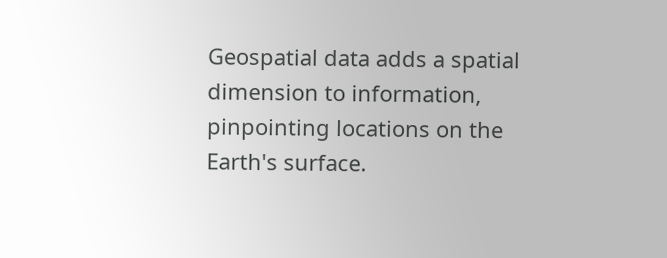Geospatial data adds a spatial dimension to information, pinpointing locations on the Earth's surface.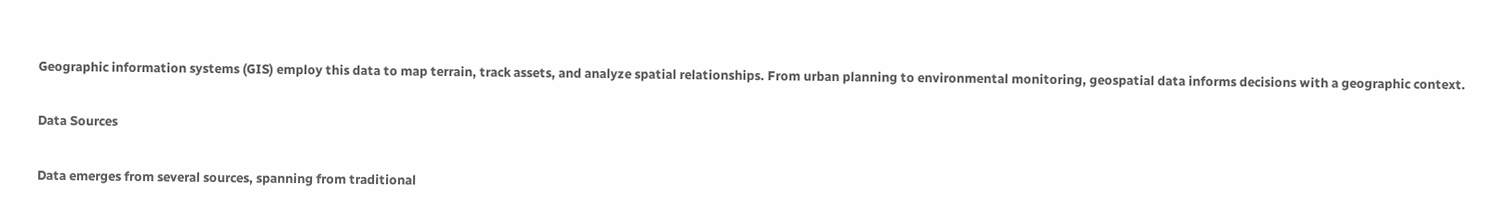Geographic information systems (GIS) employ this data to map terrain, track assets, and analyze spatial relationships. From urban planning to environmental monitoring, geospatial data informs decisions with a geographic context.

Data Sources

Data emerges from several sources, spanning from traditional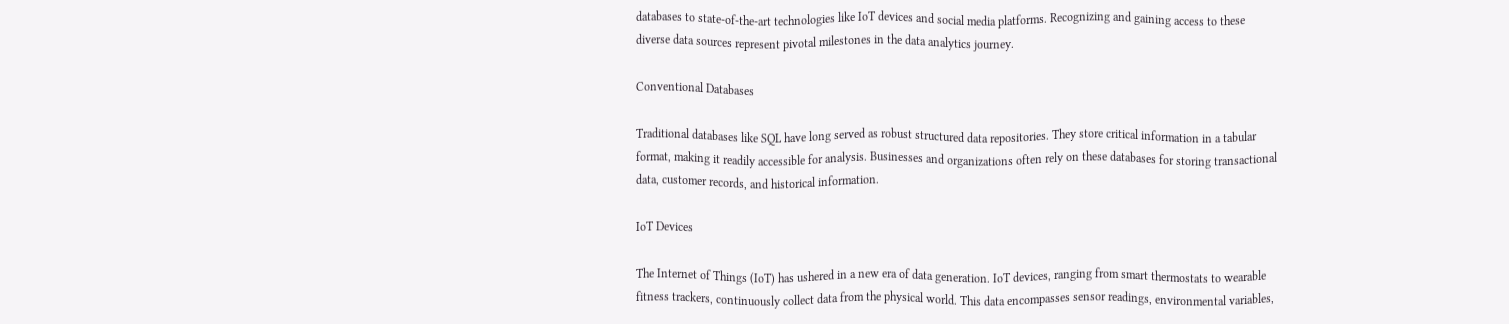databases to state-of-the-art technologies like IoT devices and social media platforms. Recognizing and gaining access to these diverse data sources represent pivotal milestones in the data analytics journey.

Conventional Databases

Traditional databases like SQL have long served as robust structured data repositories. They store critical information in a tabular format, making it readily accessible for analysis. Businesses and organizations often rely on these databases for storing transactional data, customer records, and historical information.

IoT Devices

The Internet of Things (IoT) has ushered in a new era of data generation. IoT devices, ranging from smart thermostats to wearable fitness trackers, continuously collect data from the physical world. This data encompasses sensor readings, environmental variables,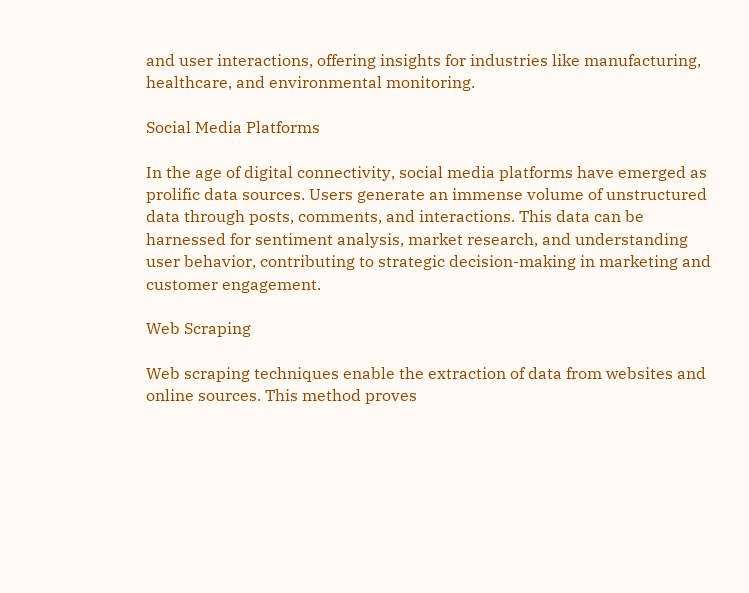and user interactions, offering insights for industries like manufacturing, healthcare, and environmental monitoring.

Social Media Platforms

In the age of digital connectivity, social media platforms have emerged as prolific data sources. Users generate an immense volume of unstructured data through posts, comments, and interactions. This data can be harnessed for sentiment analysis, market research, and understanding user behavior, contributing to strategic decision-making in marketing and customer engagement.

Web Scraping

Web scraping techniques enable the extraction of data from websites and online sources. This method proves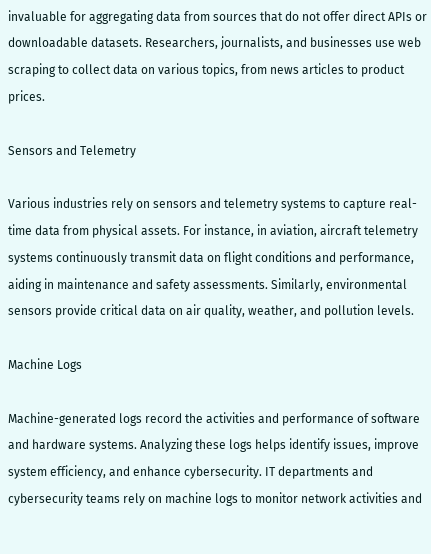invaluable for aggregating data from sources that do not offer direct APIs or downloadable datasets. Researchers, journalists, and businesses use web scraping to collect data on various topics, from news articles to product prices.

Sensors and Telemetry

Various industries rely on sensors and telemetry systems to capture real-time data from physical assets. For instance, in aviation, aircraft telemetry systems continuously transmit data on flight conditions and performance, aiding in maintenance and safety assessments. Similarly, environmental sensors provide critical data on air quality, weather, and pollution levels.

Machine Logs

Machine-generated logs record the activities and performance of software and hardware systems. Analyzing these logs helps identify issues, improve system efficiency, and enhance cybersecurity. IT departments and cybersecurity teams rely on machine logs to monitor network activities and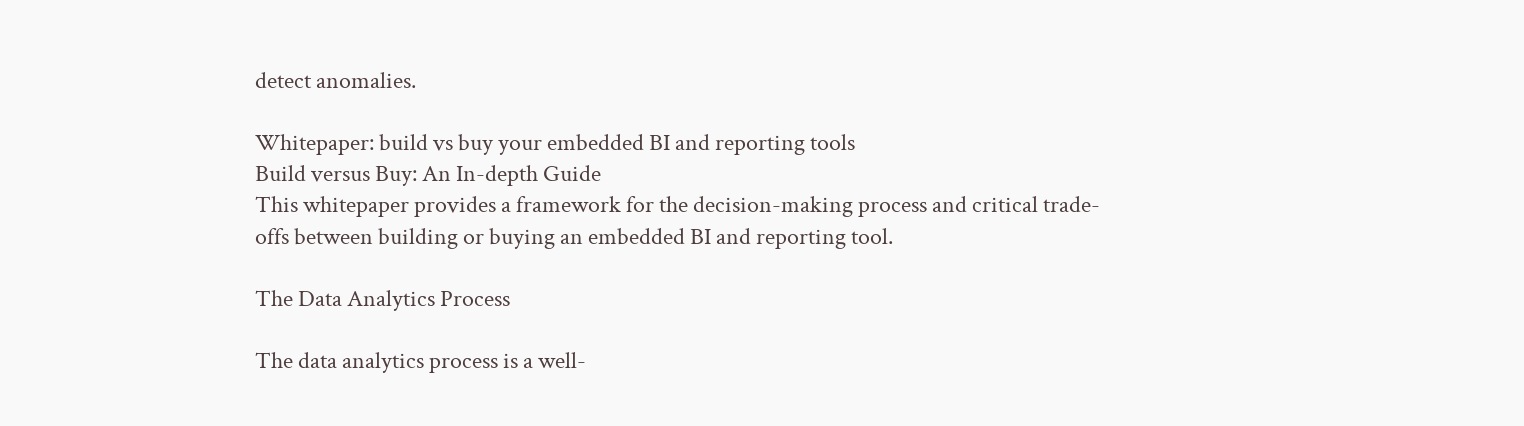detect anomalies.

Whitepaper: build vs buy your embedded BI and reporting tools
Build versus Buy: An In-depth Guide
This whitepaper provides a framework for the decision-making process and critical trade-offs between building or buying an embedded BI and reporting tool.

The Data Analytics Process

The data analytics process is a well-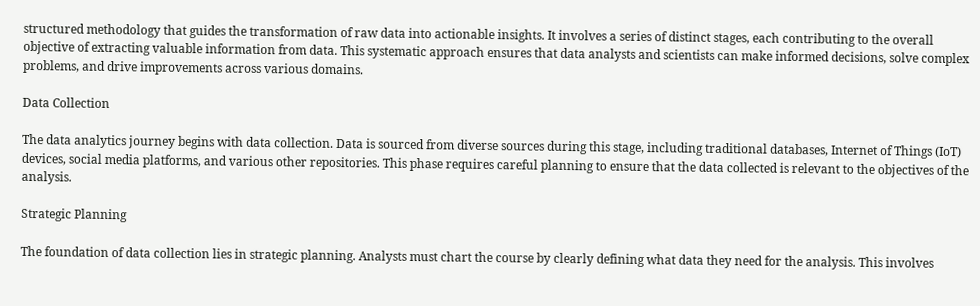structured methodology that guides the transformation of raw data into actionable insights. It involves a series of distinct stages, each contributing to the overall objective of extracting valuable information from data. This systematic approach ensures that data analysts and scientists can make informed decisions, solve complex problems, and drive improvements across various domains.

Data Collection

The data analytics journey begins with data collection. Data is sourced from diverse sources during this stage, including traditional databases, Internet of Things (IoT) devices, social media platforms, and various other repositories. This phase requires careful planning to ensure that the data collected is relevant to the objectives of the analysis.

Strategic Planning

The foundation of data collection lies in strategic planning. Analysts must chart the course by clearly defining what data they need for the analysis. This involves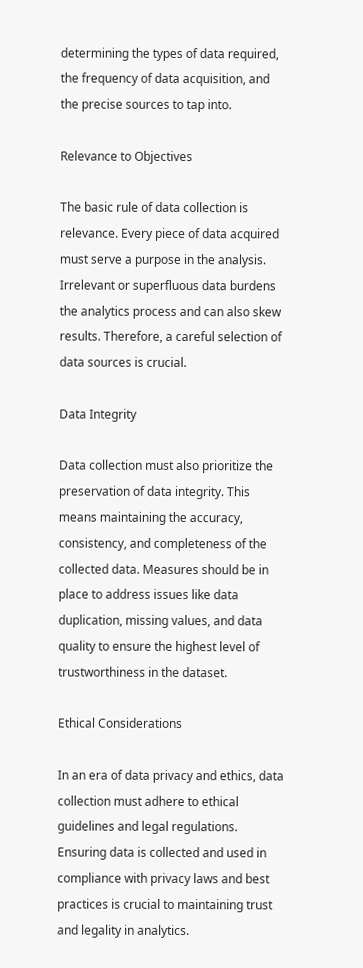determining the types of data required, the frequency of data acquisition, and the precise sources to tap into.

Relevance to Objectives

The basic rule of data collection is relevance. Every piece of data acquired must serve a purpose in the analysis. Irrelevant or superfluous data burdens the analytics process and can also skew results. Therefore, a careful selection of data sources is crucial.

Data Integrity

Data collection must also prioritize the preservation of data integrity. This means maintaining the accuracy, consistency, and completeness of the collected data. Measures should be in place to address issues like data duplication, missing values, and data quality to ensure the highest level of trustworthiness in the dataset.

Ethical Considerations

In an era of data privacy and ethics, data collection must adhere to ethical guidelines and legal regulations. Ensuring data is collected and used in compliance with privacy laws and best practices is crucial to maintaining trust and legality in analytics.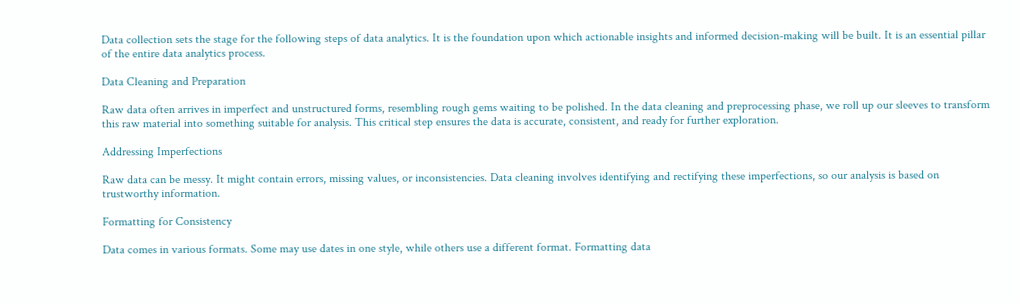Data collection sets the stage for the following steps of data analytics. It is the foundation upon which actionable insights and informed decision-making will be built. It is an essential pillar of the entire data analytics process.

Data Cleaning and Preparation

Raw data often arrives in imperfect and unstructured forms, resembling rough gems waiting to be polished. In the data cleaning and preprocessing phase, we roll up our sleeves to transform this raw material into something suitable for analysis. This critical step ensures the data is accurate, consistent, and ready for further exploration.

Addressing Imperfections

Raw data can be messy. It might contain errors, missing values, or inconsistencies. Data cleaning involves identifying and rectifying these imperfections, so our analysis is based on trustworthy information.

Formatting for Consistency

Data comes in various formats. Some may use dates in one style, while others use a different format. Formatting data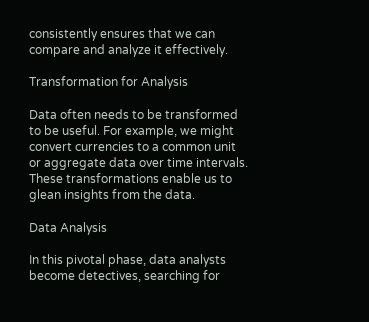consistently ensures that we can compare and analyze it effectively.

Transformation for Analysis

Data often needs to be transformed to be useful. For example, we might convert currencies to a common unit or aggregate data over time intervals. These transformations enable us to glean insights from the data.

Data Analysis

In this pivotal phase, data analysts become detectives, searching for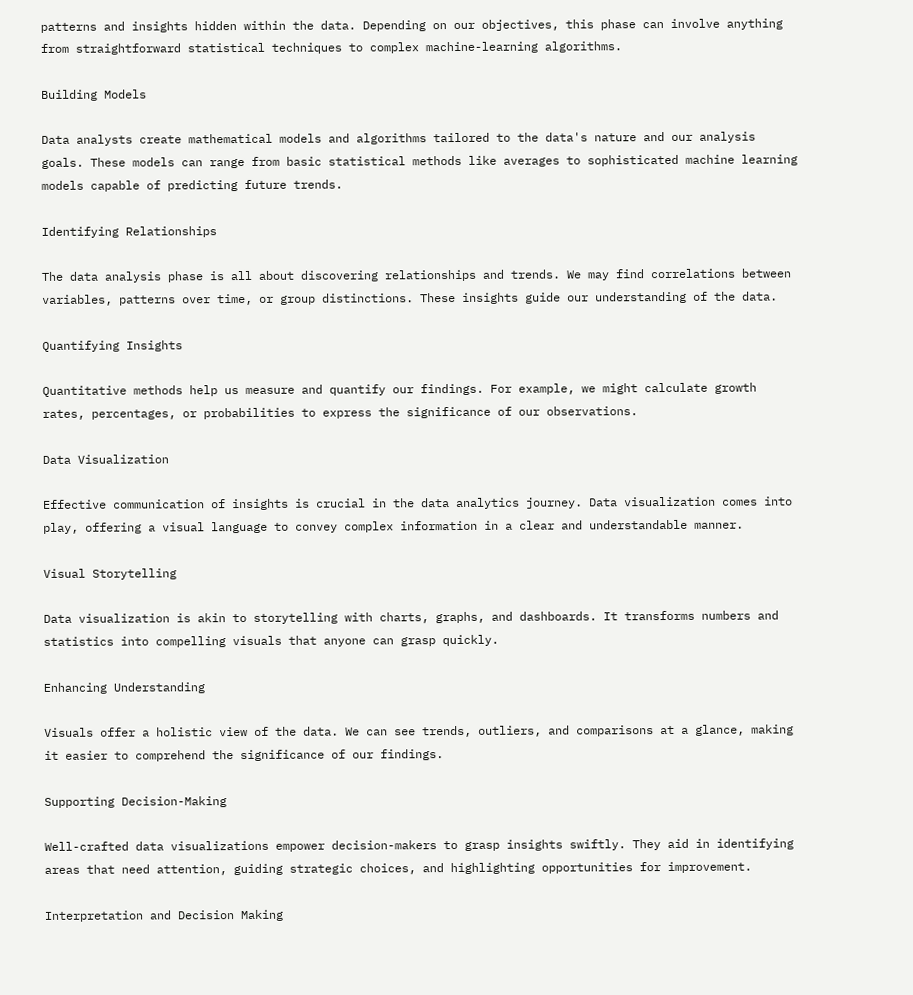patterns and insights hidden within the data. Depending on our objectives, this phase can involve anything from straightforward statistical techniques to complex machine-learning algorithms.

Building Models

Data analysts create mathematical models and algorithms tailored to the data's nature and our analysis goals. These models can range from basic statistical methods like averages to sophisticated machine learning models capable of predicting future trends.

Identifying Relationships

The data analysis phase is all about discovering relationships and trends. We may find correlations between variables, patterns over time, or group distinctions. These insights guide our understanding of the data.

Quantifying Insights

Quantitative methods help us measure and quantify our findings. For example, we might calculate growth rates, percentages, or probabilities to express the significance of our observations.

Data Visualization

Effective communication of insights is crucial in the data analytics journey. Data visualization comes into play, offering a visual language to convey complex information in a clear and understandable manner.

Visual Storytelling

Data visualization is akin to storytelling with charts, graphs, and dashboards. It transforms numbers and statistics into compelling visuals that anyone can grasp quickly.

Enhancing Understanding

Visuals offer a holistic view of the data. We can see trends, outliers, and comparisons at a glance, making it easier to comprehend the significance of our findings.

Supporting Decision-Making

Well-crafted data visualizations empower decision-makers to grasp insights swiftly. They aid in identifying areas that need attention, guiding strategic choices, and highlighting opportunities for improvement.

Interpretation and Decision Making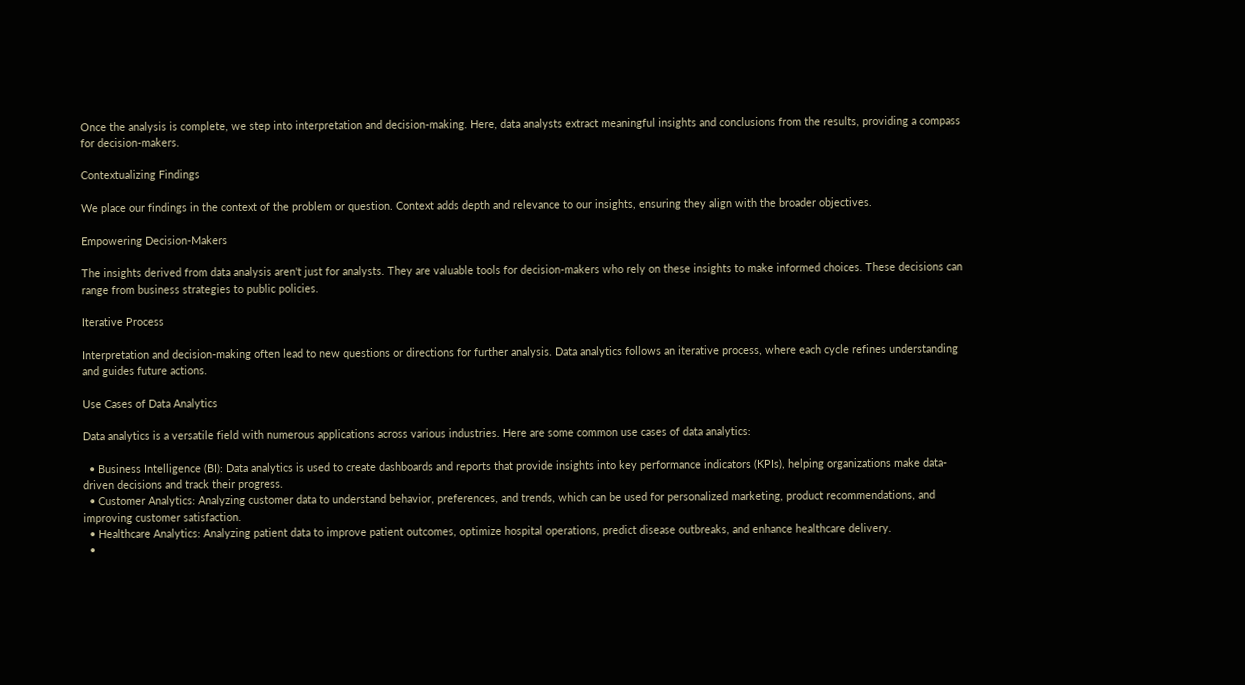Once the analysis is complete, we step into interpretation and decision-making. Here, data analysts extract meaningful insights and conclusions from the results, providing a compass for decision-makers.

Contextualizing Findings

We place our findings in the context of the problem or question. Context adds depth and relevance to our insights, ensuring they align with the broader objectives.

Empowering Decision-Makers

The insights derived from data analysis aren't just for analysts. They are valuable tools for decision-makers who rely on these insights to make informed choices. These decisions can range from business strategies to public policies.

Iterative Process

Interpretation and decision-making often lead to new questions or directions for further analysis. Data analytics follows an iterative process, where each cycle refines understanding and guides future actions.

Use Cases of Data Analytics

Data analytics is a versatile field with numerous applications across various industries. Here are some common use cases of data analytics:

  • Business Intelligence (BI): Data analytics is used to create dashboards and reports that provide insights into key performance indicators (KPIs), helping organizations make data-driven decisions and track their progress.
  • Customer Analytics: Analyzing customer data to understand behavior, preferences, and trends, which can be used for personalized marketing, product recommendations, and improving customer satisfaction.
  • Healthcare Analytics: Analyzing patient data to improve patient outcomes, optimize hospital operations, predict disease outbreaks, and enhance healthcare delivery.
  •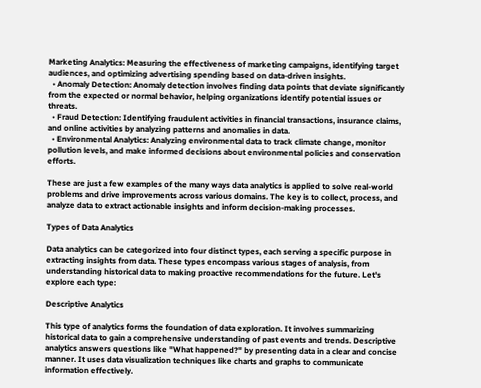Marketing Analytics: Measuring the effectiveness of marketing campaigns, identifying target audiences, and optimizing advertising spending based on data-driven insights.
  • Anomaly Detection: Anomaly detection involves finding data points that deviate significantly from the expected or normal behavior, helping organizations identify potential issues or threats.
  • Fraud Detection: Identifying fraudulent activities in financial transactions, insurance claims, and online activities by analyzing patterns and anomalies in data.
  • Environmental Analytics: Analyzing environmental data to track climate change, monitor pollution levels, and make informed decisions about environmental policies and conservation efforts.

These are just a few examples of the many ways data analytics is applied to solve real-world problems and drive improvements across various domains. The key is to collect, process, and analyze data to extract actionable insights and inform decision-making processes.

Types of Data Analytics

Data analytics can be categorized into four distinct types, each serving a specific purpose in extracting insights from data. These types encompass various stages of analysis, from understanding historical data to making proactive recommendations for the future. Let's explore each type:

Descriptive Analytics

This type of analytics forms the foundation of data exploration. It involves summarizing historical data to gain a comprehensive understanding of past events and trends. Descriptive analytics answers questions like "What happened?" by presenting data in a clear and concise manner. It uses data visualization techniques like charts and graphs to communicate information effectively.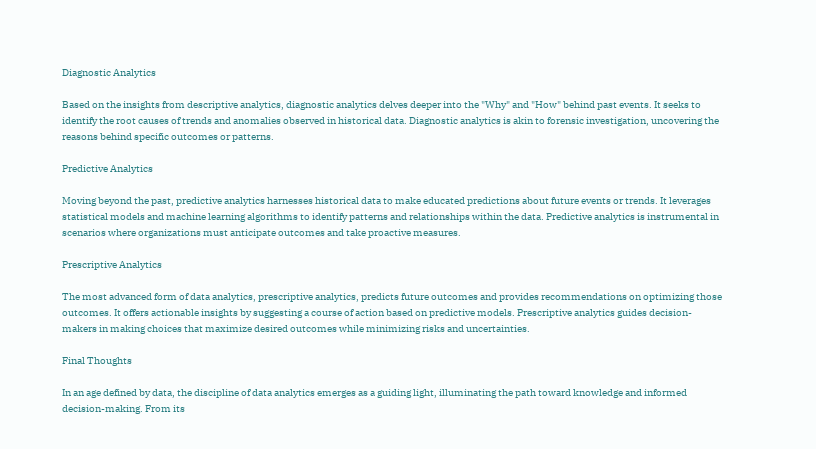Diagnostic Analytics

Based on the insights from descriptive analytics, diagnostic analytics delves deeper into the "Why" and "How" behind past events. It seeks to identify the root causes of trends and anomalies observed in historical data. Diagnostic analytics is akin to forensic investigation, uncovering the reasons behind specific outcomes or patterns.

Predictive Analytics

Moving beyond the past, predictive analytics harnesses historical data to make educated predictions about future events or trends. It leverages statistical models and machine learning algorithms to identify patterns and relationships within the data. Predictive analytics is instrumental in scenarios where organizations must anticipate outcomes and take proactive measures.

Prescriptive Analytics

The most advanced form of data analytics, prescriptive analytics, predicts future outcomes and provides recommendations on optimizing those outcomes. It offers actionable insights by suggesting a course of action based on predictive models. Prescriptive analytics guides decision-makers in making choices that maximize desired outcomes while minimizing risks and uncertainties.

Final Thoughts

In an age defined by data, the discipline of data analytics emerges as a guiding light, illuminating the path toward knowledge and informed decision-making. From its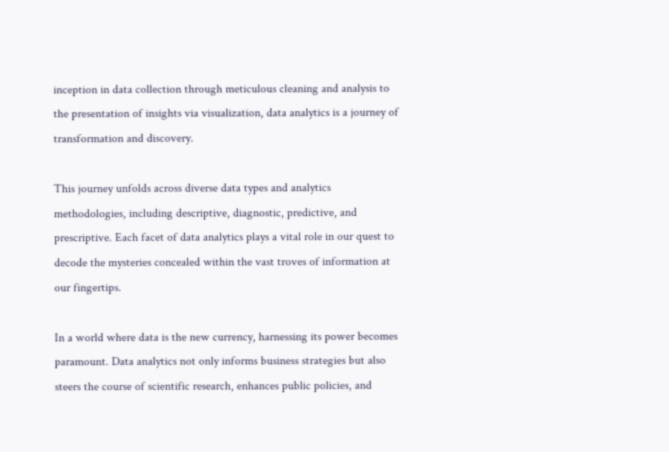inception in data collection through meticulous cleaning and analysis to the presentation of insights via visualization, data analytics is a journey of transformation and discovery.

This journey unfolds across diverse data types and analytics methodologies, including descriptive, diagnostic, predictive, and prescriptive. Each facet of data analytics plays a vital role in our quest to decode the mysteries concealed within the vast troves of information at our fingertips.

In a world where data is the new currency, harnessing its power becomes paramount. Data analytics not only informs business strategies but also steers the course of scientific research, enhances public policies, and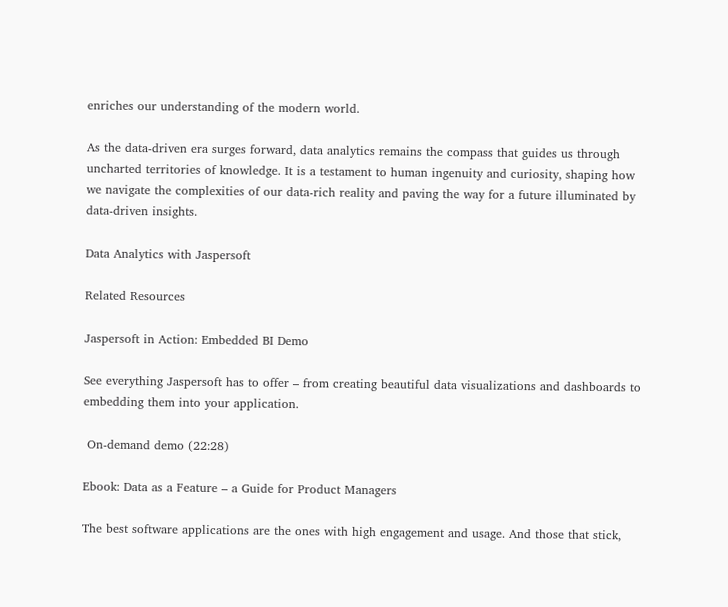enriches our understanding of the modern world.

As the data-driven era surges forward, data analytics remains the compass that guides us through uncharted territories of knowledge. It is a testament to human ingenuity and curiosity, shaping how we navigate the complexities of our data-rich reality and paving the way for a future illuminated by data-driven insights.

Data Analytics with Jaspersoft

Related Resources

Jaspersoft in Action: Embedded BI Demo

See everything Jaspersoft has to offer – from creating beautiful data visualizations and dashboards to embedding them into your application.

 On-demand demo (22:28)

Ebook: Data as a Feature – a Guide for Product Managers

The best software applications are the ones with high engagement and usage. And those that stick,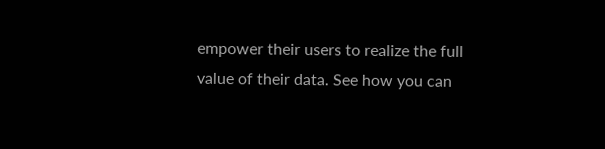empower their users to realize the full value of their data. See how you can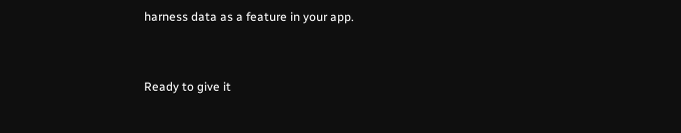harness data as a feature in your app.


Ready to give it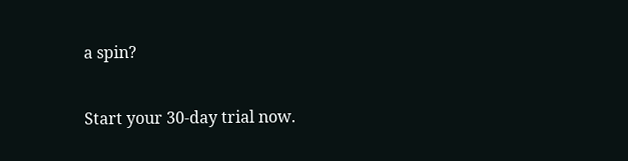a spin?

Start your 30-day trial now.